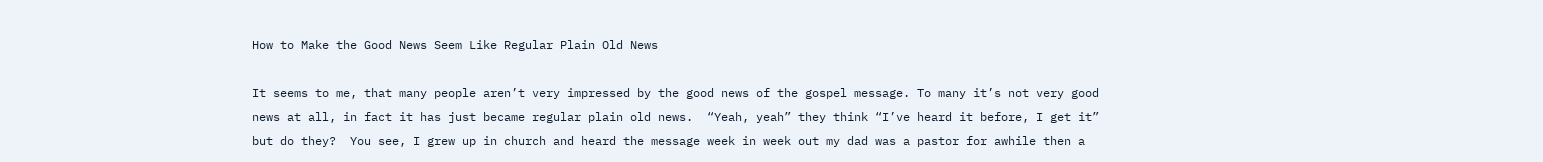How to Make the Good News Seem Like Regular Plain Old News

It seems to me, that many people aren’t very impressed by the good news of the gospel message. To many it’s not very good news at all, in fact it has just became regular plain old news.  “Yeah, yeah” they think “I’ve heard it before, I get it” but do they?  You see, I grew up in church and heard the message week in week out my dad was a pastor for awhile then a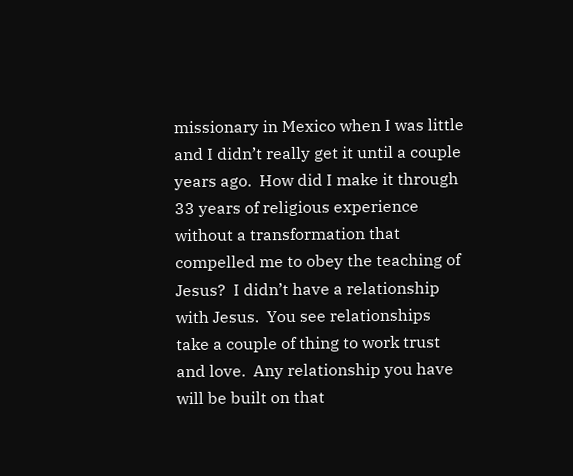missionary in Mexico when I was little and I didn’t really get it until a couple years ago.  How did I make it through 33 years of religious experience without a transformation that compelled me to obey the teaching of Jesus?  I didn’t have a relationship with Jesus.  You see relationships take a couple of thing to work trust and love.  Any relationship you have will be built on that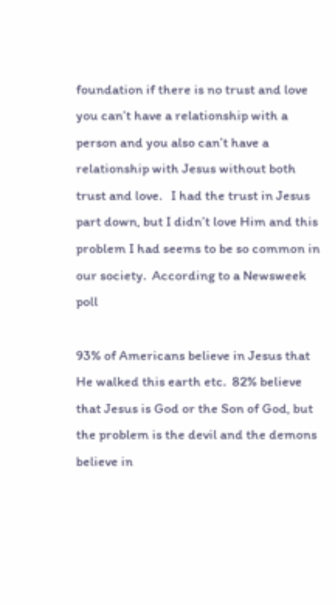foundation if there is no trust and love you can’t have a relationship with a person and you also can’t have a relationship with Jesus without both trust and love.   I had the trust in Jesus part down, but I didn’t love Him and this problem I had seems to be so common in our society.  According to a Newsweek poll

93% of Americans believe in Jesus that He walked this earth etc.  82% believe that Jesus is God or the Son of God, but the problem is the devil and the demons believe in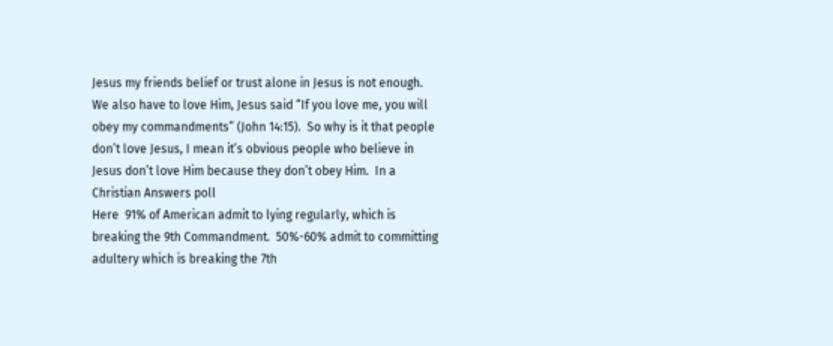Jesus my friends belief or trust alone in Jesus is not enough.  We also have to love Him, Jesus said “If you love me, you will obey my commandments” (John 14:15).  So why is it that people don’t love Jesus, I mean it’s obvious people who believe in Jesus don’t love Him because they don’t obey Him.  In a Christian Answers poll
Here  91% of American admit to lying regularly, which is breaking the 9th Commandment.  50%-60% admit to committing adultery which is breaking the 7th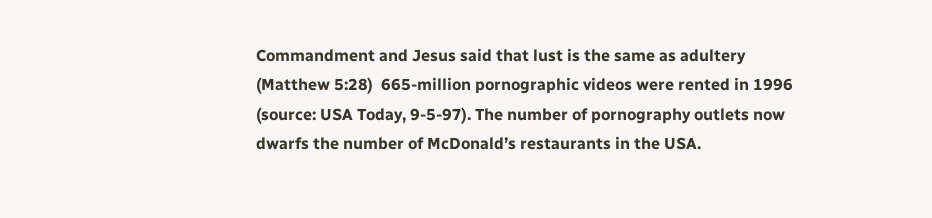Commandment and Jesus said that lust is the same as adultery (Matthew 5:28)  665-million pornographic videos were rented in 1996 (source: USA Today, 9-5-97). The number of pornography outlets now dwarfs the number of McDonald’s restaurants in the USA.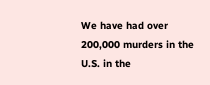We have had over 200,000 murders in the U.S. in the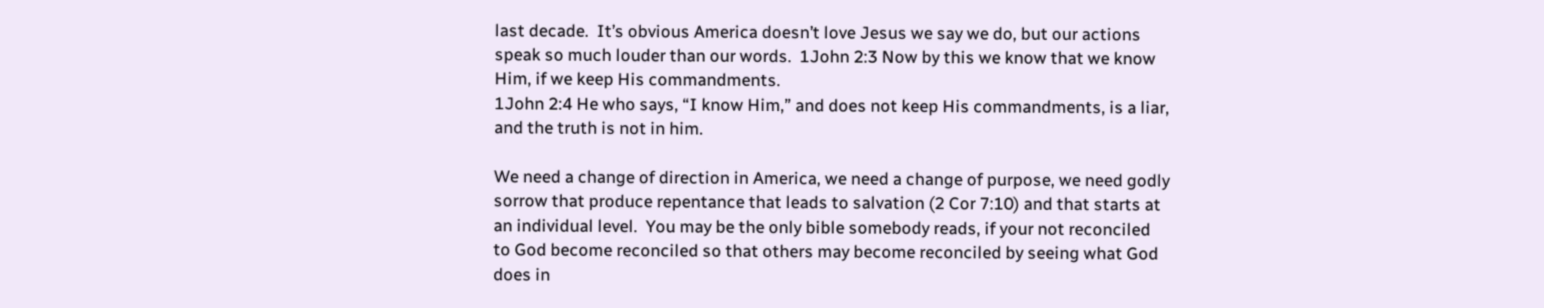last decade.  It’s obvious America doesn’t love Jesus we say we do, but our actions speak so much louder than our words.  1John 2:3 Now by this we know that we know Him, if we keep His commandments.
1John 2:4 He who says, “I know Him,” and does not keep His commandments, is a liar, and the truth is not in him.

We need a change of direction in America, we need a change of purpose, we need godly sorrow that produce repentance that leads to salvation (2 Cor 7:10) and that starts at an individual level.  You may be the only bible somebody reads, if your not reconciled to God become reconciled so that others may become reconciled by seeing what God does in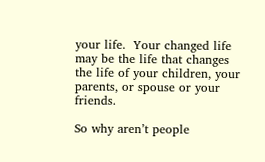your life.  Your changed life may be the life that changes the life of your children, your parents, or spouse or your friends.

So why aren’t people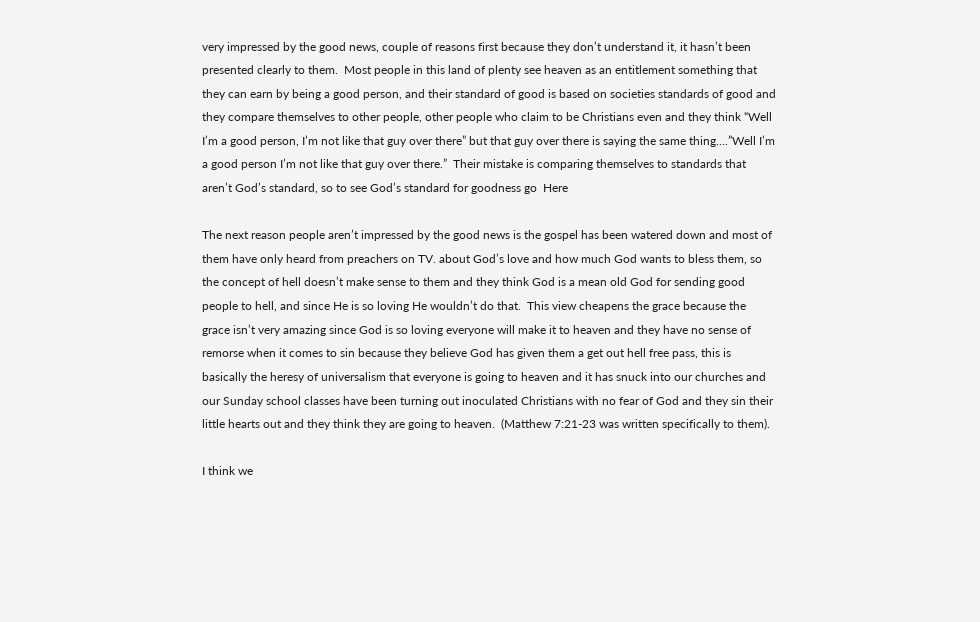very impressed by the good news, couple of reasons first because they don’t understand it, it hasn’t been presented clearly to them.  Most people in this land of plenty see heaven as an entitlement something that they can earn by being a good person, and their standard of good is based on societies standards of good and they compare themselves to other people, other people who claim to be Christians even and they think “Well I’m a good person, I’m not like that guy over there” but that guy over there is saying the same thing….”Well I’m a good person I’m not like that guy over there.”  Their mistake is comparing themselves to standards that aren’t God’s standard, so to see God’s standard for goodness go  Here

The next reason people aren’t impressed by the good news is the gospel has been watered down and most of them have only heard from preachers on TV. about God’s love and how much God wants to bless them, so the concept of hell doesn’t make sense to them and they think God is a mean old God for sending good people to hell, and since He is so loving He wouldn’t do that.  This view cheapens the grace because the grace isn’t very amazing since God is so loving everyone will make it to heaven and they have no sense of remorse when it comes to sin because they believe God has given them a get out hell free pass, this is basically the heresy of universalism that everyone is going to heaven and it has snuck into our churches and our Sunday school classes have been turning out inoculated Christians with no fear of God and they sin their little hearts out and they think they are going to heaven.  (Matthew 7:21-23 was written specifically to them).

I think we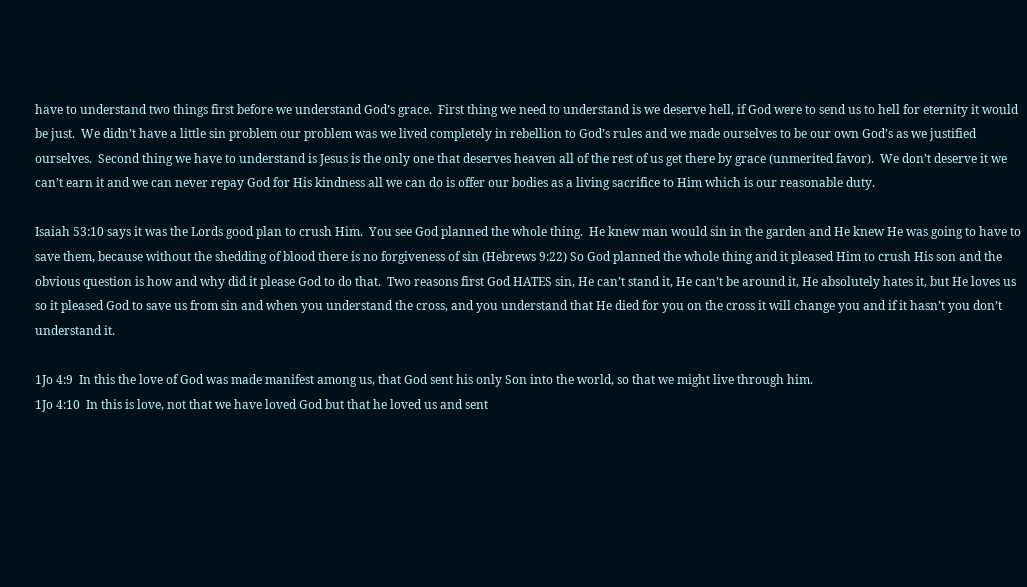have to understand two things first before we understand God’s grace.  First thing we need to understand is we deserve hell, if God were to send us to hell for eternity it would be just.  We didn’t have a little sin problem our problem was we lived completely in rebellion to God’s rules and we made ourselves to be our own God’s as we justified ourselves.  Second thing we have to understand is Jesus is the only one that deserves heaven all of the rest of us get there by grace (unmerited favor).  We don’t deserve it we can’t earn it and we can never repay God for His kindness all we can do is offer our bodies as a living sacrifice to Him which is our reasonable duty.

Isaiah 53:10 says it was the Lords good plan to crush Him.  You see God planned the whole thing.  He knew man would sin in the garden and He knew He was going to have to save them, because without the shedding of blood there is no forgiveness of sin (Hebrews 9:22) So God planned the whole thing and it pleased Him to crush His son and the obvious question is how and why did it please God to do that.  Two reasons first God HATES sin, He can’t stand it, He can’t be around it, He absolutely hates it, but He loves us so it pleased God to save us from sin and when you understand the cross, and you understand that He died for you on the cross it will change you and if it hasn’t you don’t understand it.

1Jo 4:9  In this the love of God was made manifest among us, that God sent his only Son into the world, so that we might live through him.
1Jo 4:10  In this is love, not that we have loved God but that he loved us and sent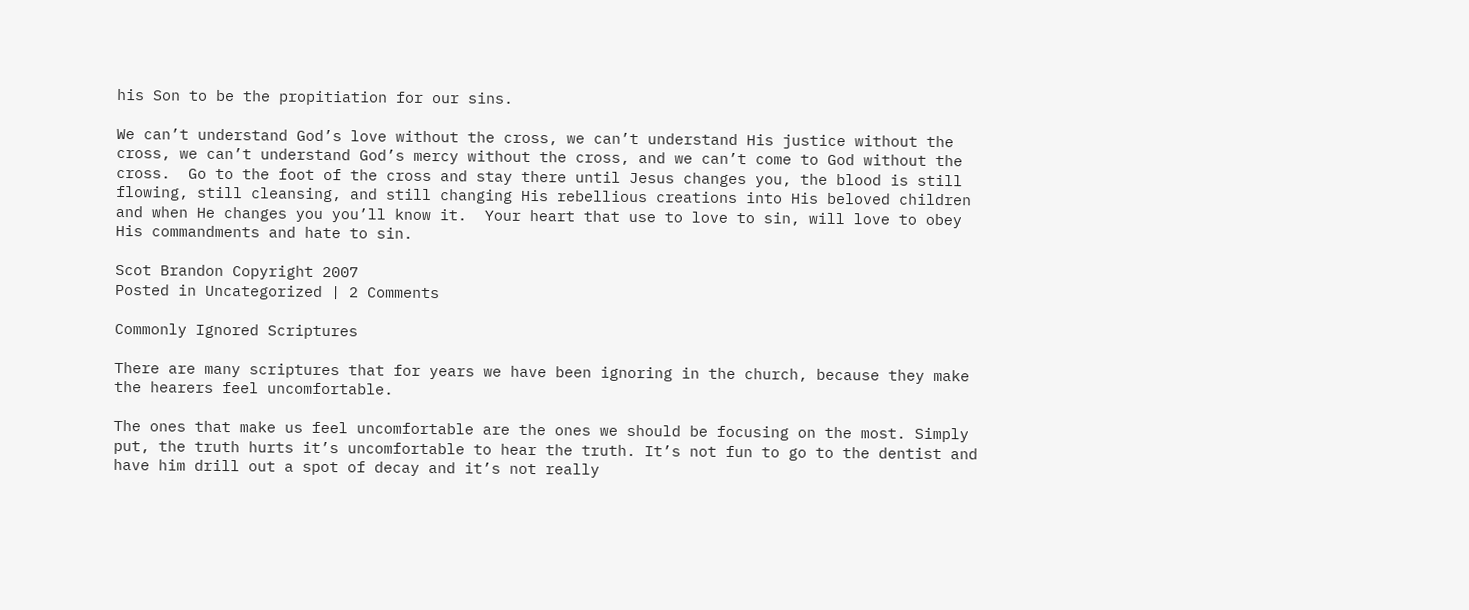his Son to be the propitiation for our sins.

We can’t understand God’s love without the cross, we can’t understand His justice without the cross, we can’t understand God’s mercy without the cross, and we can’t come to God without the cross.  Go to the foot of the cross and stay there until Jesus changes you, the blood is still flowing, still cleansing, and still changing His rebellious creations into His beloved children and when He changes you you’ll know it.  Your heart that use to love to sin, will love to obey His commandments and hate to sin.

Scot Brandon Copyright 2007
Posted in Uncategorized | 2 Comments

Commonly Ignored Scriptures

There are many scriptures that for years we have been ignoring in the church, because they make the hearers feel uncomfortable.

The ones that make us feel uncomfortable are the ones we should be focusing on the most. Simply put, the truth hurts it’s uncomfortable to hear the truth. It’s not fun to go to the dentist and have him drill out a spot of decay and it’s not really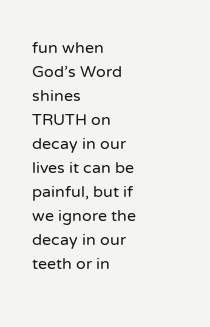fun when God’s Word shines TRUTH on decay in our lives it can be painful, but if we ignore the decay in our teeth or in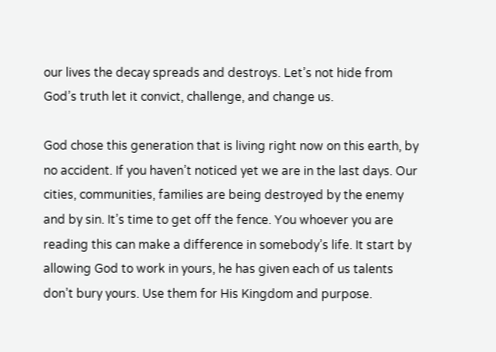our lives the decay spreads and destroys. Let’s not hide from God’s truth let it convict, challenge, and change us.

God chose this generation that is living right now on this earth, by no accident. If you haven’t noticed yet we are in the last days. Our cities, communities, families are being destroyed by the enemy and by sin. It’s time to get off the fence. You whoever you are reading this can make a difference in somebody’s life. It start by allowing God to work in yours, he has given each of us talents don’t bury yours. Use them for His Kingdom and purpose.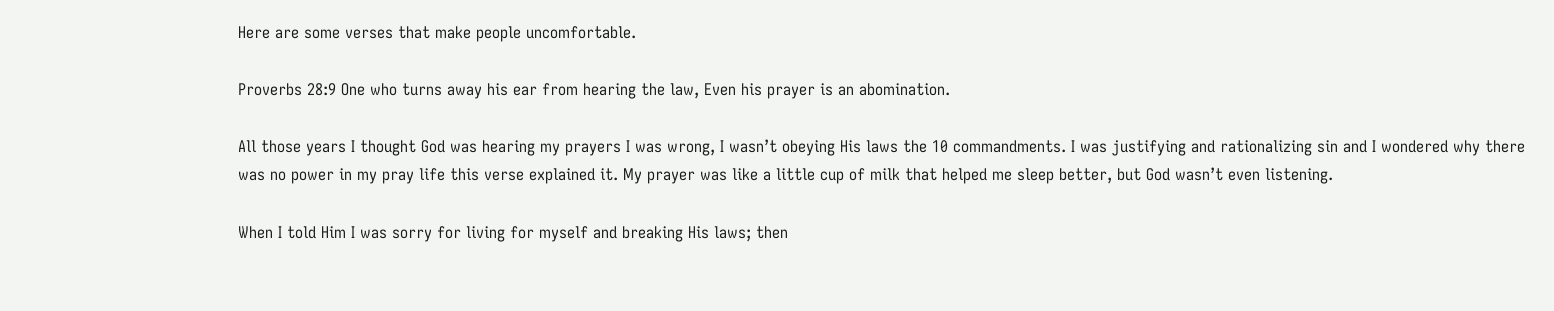Here are some verses that make people uncomfortable.

Proverbs 28:9 One who turns away his ear from hearing the law, Even his prayer is an abomination.

All those years I thought God was hearing my prayers I was wrong, I wasn’t obeying His laws the 10 commandments. I was justifying and rationalizing sin and I wondered why there was no power in my pray life this verse explained it. My prayer was like a little cup of milk that helped me sleep better, but God wasn’t even listening.

When I told Him I was sorry for living for myself and breaking His laws; then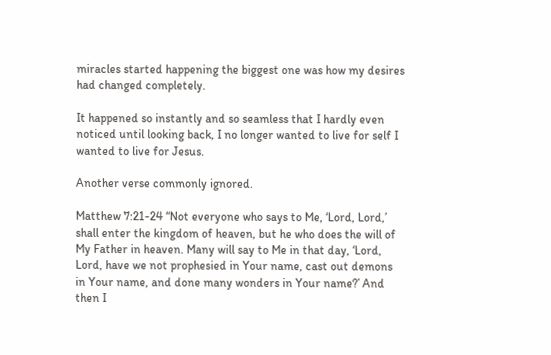miracles started happening the biggest one was how my desires had changed completely.

It happened so instantly and so seamless that I hardly even noticed until looking back, I no longer wanted to live for self I wanted to live for Jesus.

Another verse commonly ignored.

Matthew 7:21-24 “Not everyone who says to Me, ‘Lord, Lord,’ shall enter the kingdom of heaven, but he who does the will of My Father in heaven. Many will say to Me in that day, ‘Lord, Lord, have we not prophesied in Your name, cast out demons in Your name, and done many wonders in Your name?’ And then I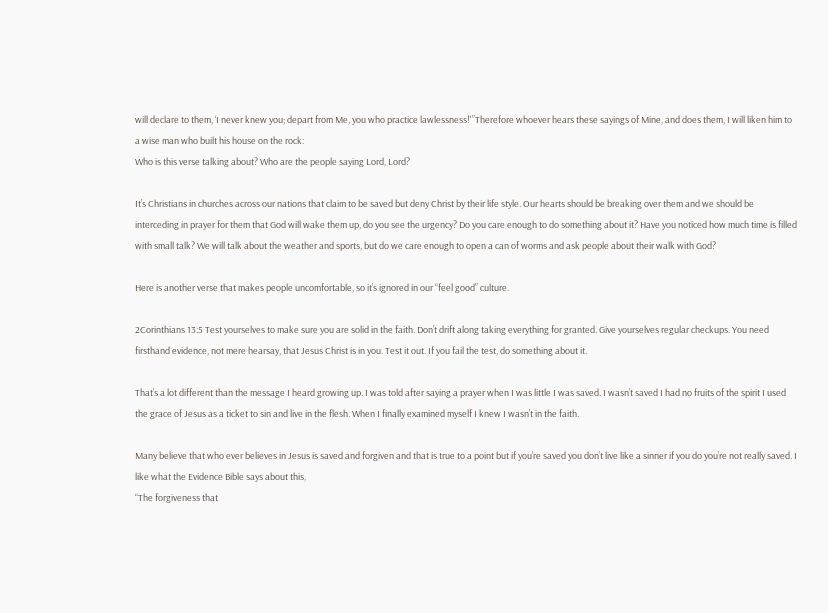will declare to them, ‘I never knew you; depart from Me, you who practice lawlessness!'”Therefore whoever hears these sayings of Mine, and does them, I will liken him to a wise man who built his house on the rock:
Who is this verse talking about? Who are the people saying Lord, Lord?

It’s Christians in churches across our nations that claim to be saved but deny Christ by their life style. Our hearts should be breaking over them and we should be interceding in prayer for them that God will wake them up, do you see the urgency? Do you care enough to do something about it? Have you noticed how much time is filled with small talk? We will talk about the weather and sports, but do we care enough to open a can of worms and ask people about their walk with God?

Here is another verse that makes people uncomfortable, so it’s ignored in our “feel good” culture.

2Corinthians 13:5 Test yourselves to make sure you are solid in the faith. Don’t drift along taking everything for granted. Give yourselves regular checkups. You need firsthand evidence, not mere hearsay, that Jesus Christ is in you. Test it out. If you fail the test, do something about it.

That’s a lot different than the message I heard growing up. I was told after saying a prayer when I was little I was saved. I wasn’t saved I had no fruits of the spirit I used the grace of Jesus as a ticket to sin and live in the flesh. When I finally examined myself I knew I wasn’t in the faith.

Many believe that who ever believes in Jesus is saved and forgiven and that is true to a point but if you’re saved you don’t live like a sinner if you do you’re not really saved. I like what the Evidence Bible says about this,
“The forgiveness that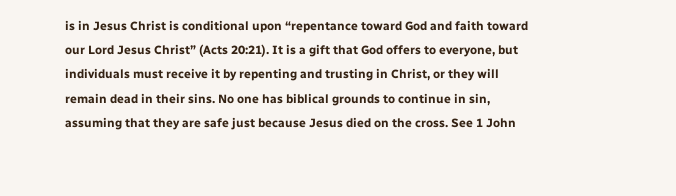is in Jesus Christ is conditional upon “repentance toward God and faith toward our Lord Jesus Christ” (Acts 20:21). It is a gift that God offers to everyone, but individuals must receive it by repenting and trusting in Christ, or they will remain dead in their sins. No one has biblical grounds to continue in sin, assuming that they are safe just because Jesus died on the cross. See 1 John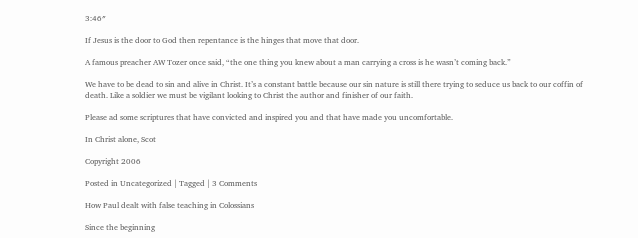3:46″

If Jesus is the door to God then repentance is the hinges that move that door.

A famous preacher AW Tozer once said, “the one thing you knew about a man carrying a cross is he wasn’t coming back.”

We have to be dead to sin and alive in Christ. It’s a constant battle because our sin nature is still there trying to seduce us back to our coffin of death. Like a soldier we must be vigilant looking to Christ the author and finisher of our faith.

Please ad some scriptures that have convicted and inspired you and that have made you uncomfortable.

In Christ alone, Scot

Copyright 2006

Posted in Uncategorized | Tagged | 3 Comments

How Paul dealt with false teaching in Colossians

Since the beginning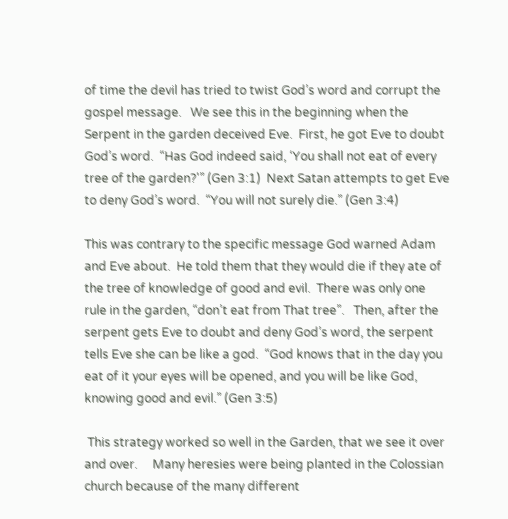of time the devil has tried to twist God’s word and corrupt the gospel message.   We see this in the beginning when the Serpent in the garden deceived Eve.  First, he got Eve to doubt God’s word.  “Has God indeed said, ‘You shall not eat of every tree of the garden?'” (Gen 3:1)  Next Satan attempts to get Eve to deny God’s word.  “You will not surely die.” (Gen 3:4)

This was contrary to the specific message God warned Adam and Eve about.  He told them that they would die if they ate of the tree of knowledge of good and evil.  There was only one rule in the garden, “don’t eat from That tree”.   Then, after the serpent gets Eve to doubt and deny God’s word, the serpent tells Eve she can be like a god.  “God knows that in the day you eat of it your eyes will be opened, and you will be like God, knowing good and evil.” (Gen 3:5)

 This strategy worked so well in the Garden, that we see it over and over.     Many heresies were being planted in the Colossian church because of the many different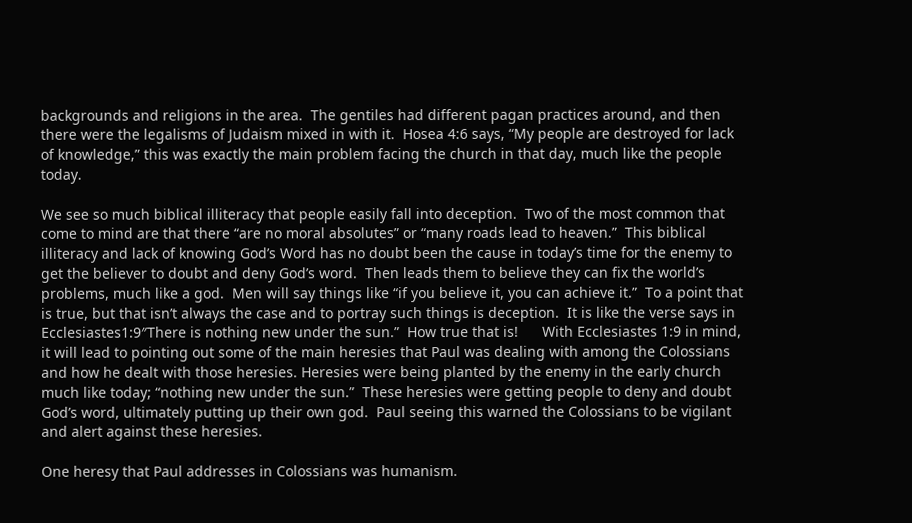backgrounds and religions in the area.  The gentiles had different pagan practices around, and then there were the legalisms of Judaism mixed in with it.  Hosea 4:6 says, “My people are destroyed for lack of knowledge,” this was exactly the main problem facing the church in that day, much like the people today.

We see so much biblical illiteracy that people easily fall into deception.  Two of the most common that come to mind are that there “are no moral absolutes” or “many roads lead to heaven.”  This biblical illiteracy and lack of knowing God’s Word has no doubt been the cause in today’s time for the enemy to get the believer to doubt and deny God’s word.  Then leads them to believe they can fix the world’s problems, much like a god.  Men will say things like “if you believe it, you can achieve it.”  To a point that is true, but that isn’t always the case and to portray such things is deception.  It is like the verse says in Ecclesiastes1:9″There is nothing new under the sun.”  How true that is!      With Ecclesiastes 1:9 in mind, it will lead to pointing out some of the main heresies that Paul was dealing with among the Colossians and how he dealt with those heresies. Heresies were being planted by the enemy in the early church much like today; “nothing new under the sun.”  These heresies were getting people to deny and doubt God’s word, ultimately putting up their own god.  Paul seeing this warned the Colossians to be vigilant and alert against these heresies.

One heresy that Paul addresses in Colossians was humanism.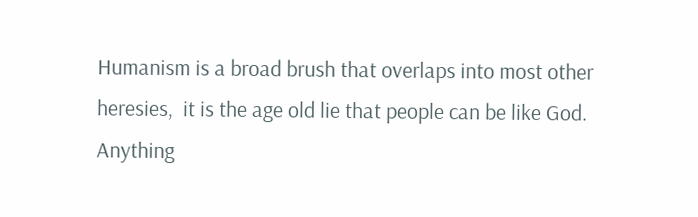Humanism is a broad brush that overlaps into most other heresies,  it is the age old lie that people can be like God.  Anything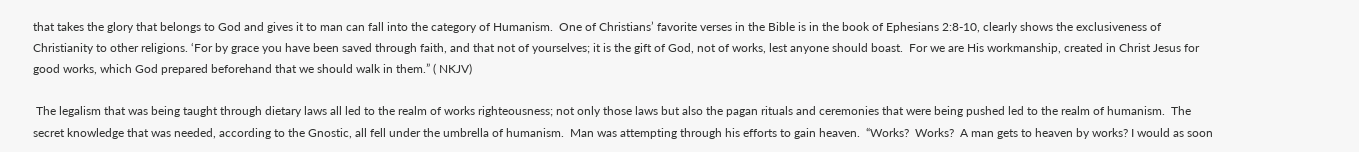that takes the glory that belongs to God and gives it to man can fall into the category of Humanism.  One of Christians’ favorite verses in the Bible is in the book of Ephesians 2:8-10, clearly shows the exclusiveness of Christianity to other religions. ‘For by grace you have been saved through faith, and that not of yourselves; it is the gift of God, not of works, lest anyone should boast.  For we are His workmanship, created in Christ Jesus for good works, which God prepared beforehand that we should walk in them.” ( NKJV)

 The legalism that was being taught through dietary laws all led to the realm of works righteousness; not only those laws but also the pagan rituals and ceremonies that were being pushed led to the realm of humanism.  The secret knowledge that was needed, according to the Gnostic, all fell under the umbrella of humanism.  Man was attempting through his efforts to gain heaven.  “Works?  Works?  A man gets to heaven by works? I would as soon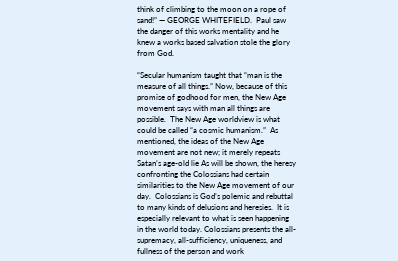think of climbing to the moon on a rope of sand!” — GEORGE WHITEFIELD.  Paul saw the danger of this works mentality and he knew a works based salvation stole the glory from God.

“Secular humanism taught that “man is the measure of all things.” Now, because of this promise of godhood for men, the New Age movement says with man all things are possible.  The New Age worldview is what could be called “a cosmic humanism.”  As mentioned, the ideas of the New Age movement are not new; it merely repeats Satan’s age-old lie As will be shown, the heresy confronting the Colossians had certain similarities to the New Age movement of our day.  Colossians is God’s polemic and rebuttal to many kinds of delusions and heresies.  It is especially relevant to what is seen happening in the world today. Colossians presents the all-supremacy, all-sufficiency, uniqueness, and fullness of the person and work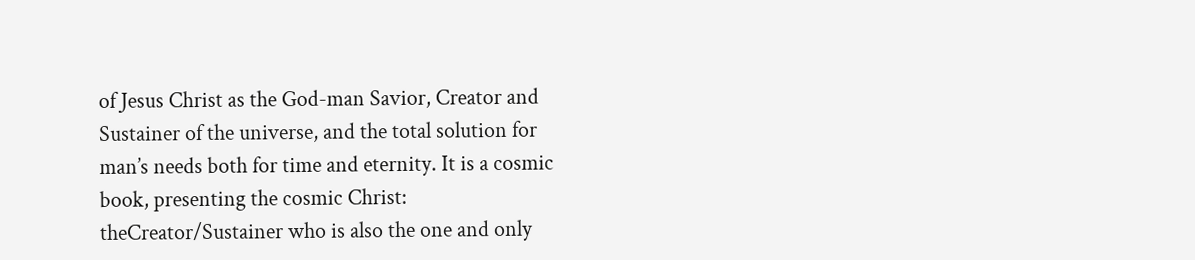of Jesus Christ as the God-man Savior, Creator and Sustainer of the universe, and the total solution for man’s needs both for time and eternity. It is a cosmic book, presenting the cosmic Christ: theCreator/Sustainer who is also the one and only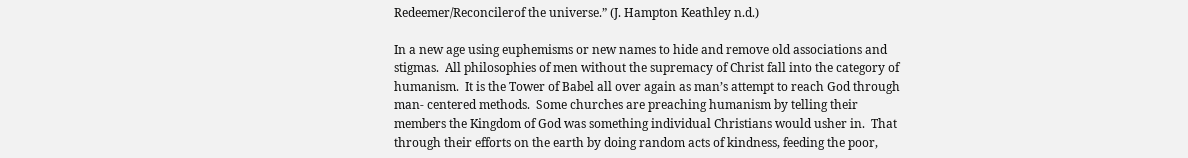Redeemer/Reconcilerof the universe.” (J. Hampton Keathley n.d.)

In a new age using euphemisms or new names to hide and remove old associations and stigmas.  All philosophies of men without the supremacy of Christ fall into the category of humanism.  It is the Tower of Babel all over again as man’s attempt to reach God through man- centered methods.  Some churches are preaching humanism by telling their members the Kingdom of God was something individual Christians would usher in.  That through their efforts on the earth by doing random acts of kindness, feeding the poor,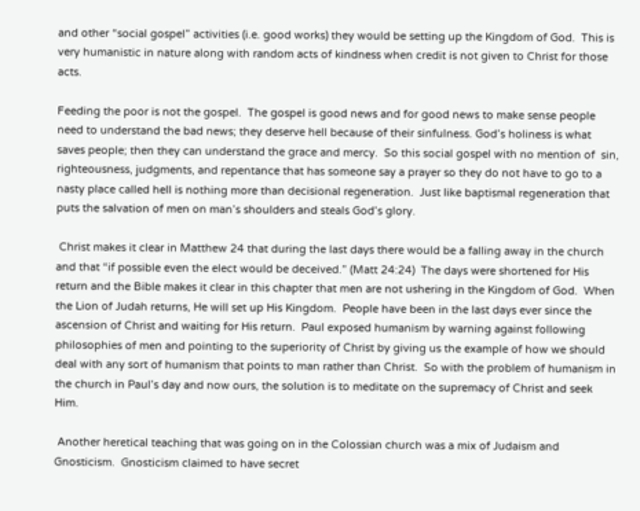and other “social gospel” activities (i.e. good works) they would be setting up the Kingdom of God.  This is very humanistic in nature along with random acts of kindness when credit is not given to Christ for those acts.

Feeding the poor is not the gospel.  The gospel is good news and for good news to make sense people need to understand the bad news; they deserve hell because of their sinfulness. God’s holiness is what saves people; then they can understand the grace and mercy.  So this social gospel with no mention of  sin, righteousness, judgments, and repentance that has someone say a prayer so they do not have to go to a nasty place called hell is nothing more than decisional regeneration.  Just like baptismal regeneration that puts the salvation of men on man’s shoulders and steals God’s glory.

 Christ makes it clear in Matthew 24 that during the last days there would be a falling away in the church and that “if possible even the elect would be deceived.” (Matt 24:24)  The days were shortened for His return and the Bible makes it clear in this chapter that men are not ushering in the Kingdom of God.  When the Lion of Judah returns, He will set up His Kingdom.  People have been in the last days ever since the ascension of Christ and waiting for His return.  Paul exposed humanism by warning against following philosophies of men and pointing to the superiority of Christ by giving us the example of how we should deal with any sort of humanism that points to man rather than Christ.  So with the problem of humanism in the church in Paul’s day and now ours, the solution is to meditate on the supremacy of Christ and seek Him.

 Another heretical teaching that was going on in the Colossian church was a mix of Judaism and Gnosticism.  Gnosticism claimed to have secret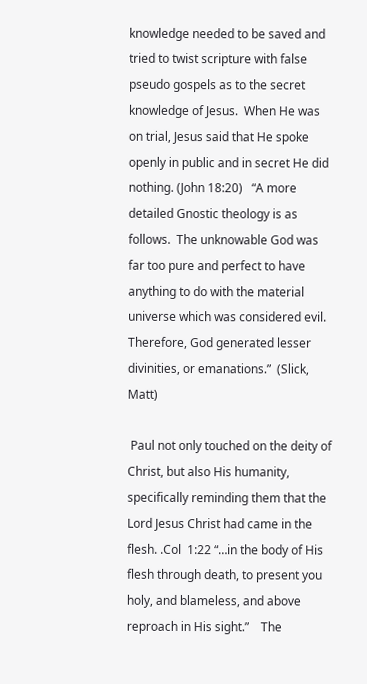knowledge needed to be saved and tried to twist scripture with false pseudo gospels as to the secret knowledge of Jesus.  When He was on trial, Jesus said that He spoke openly in public and in secret He did nothing. (John 18:20)   “A more detailed Gnostic theology is as follows.  The unknowable God was far too pure and perfect to have anything to do with the material universe which was considered evil.  Therefore, God generated lesser divinities, or emanations.”  (Slick, Matt)

 Paul not only touched on the deity of Christ, but also His humanity, specifically reminding them that the Lord Jesus Christ had came in the flesh. .Col  1:22 “…in the body of His flesh through death, to present you holy, and blameless, and above reproach in His sight.”    The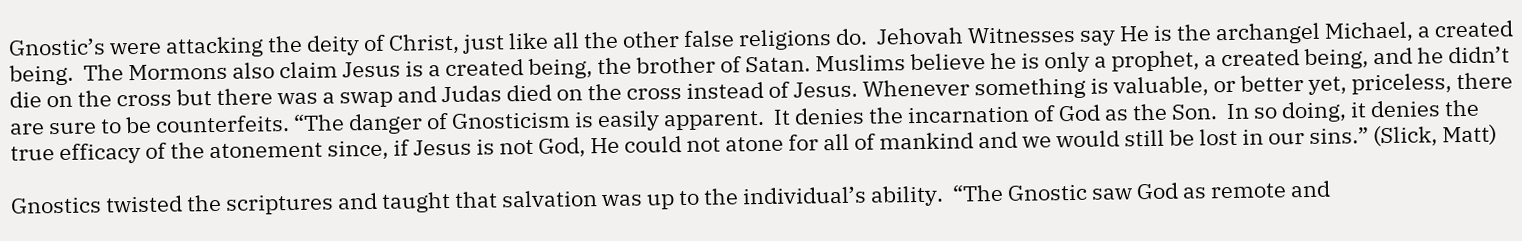Gnostic’s were attacking the deity of Christ, just like all the other false religions do.  Jehovah Witnesses say He is the archangel Michael, a created being.  The Mormons also claim Jesus is a created being, the brother of Satan. Muslims believe he is only a prophet, a created being, and he didn’t die on the cross but there was a swap and Judas died on the cross instead of Jesus. Whenever something is valuable, or better yet, priceless, there are sure to be counterfeits. “The danger of Gnosticism is easily apparent.  It denies the incarnation of God as the Son.  In so doing, it denies the true efficacy of the atonement since, if Jesus is not God, He could not atone for all of mankind and we would still be lost in our sins.” (Slick, Matt)

Gnostics twisted the scriptures and taught that salvation was up to the individual’s ability.  “The Gnostic saw God as remote and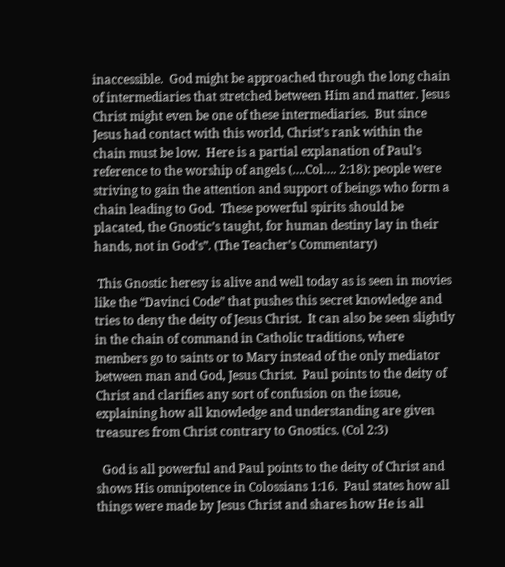inaccessible.  God might be approached through the long chain of intermediaries that stretched between Him and matter. Jesus Christ might even be one of these intermediaries.  But since Jesus had contact with this world, Christ’s rank within the chain must be low.  Here is a partial explanation of Paul’s reference to the worship of angels (….Col…. 2:18): people were striving to gain the attention and support of beings who form a chain leading to God.  These powerful spirits should be placated, the Gnostic’s taught, for human destiny lay in their hands, not in God’s”. (The Teacher’s Commentary)

 This Gnostic heresy is alive and well today as is seen in movies like the “Davinci Code” that pushes this secret knowledge and tries to deny the deity of Jesus Christ.  It can also be seen slightly in the chain of command in Catholic traditions, where members go to saints or to Mary instead of the only mediator between man and God, Jesus Christ.  Paul points to the deity of Christ and clarifies any sort of confusion on the issue, explaining how all knowledge and understanding are given treasures from Christ contrary to Gnostics. (Col 2:3)

  God is all powerful and Paul points to the deity of Christ and shows His omnipotence in Colossians 1:16.  Paul states how all things were made by Jesus Christ and shares how He is all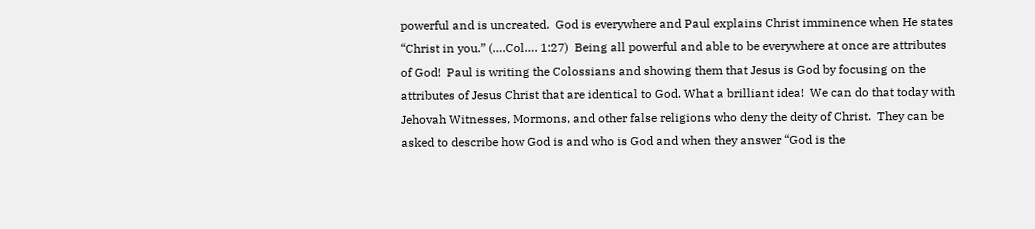powerful and is uncreated.  God is everywhere and Paul explains Christ imminence when He states “Christ in you.” (….Col…. 1:27)  Being all powerful and able to be everywhere at once are attributes of God!  Paul is writing the Colossians and showing them that Jesus is God by focusing on the attributes of Jesus Christ that are identical to God. What a brilliant idea!  We can do that today with Jehovah Witnesses, Mormons, and other false religions who deny the deity of Christ.  They can be asked to describe how God is and who is God and when they answer “God is the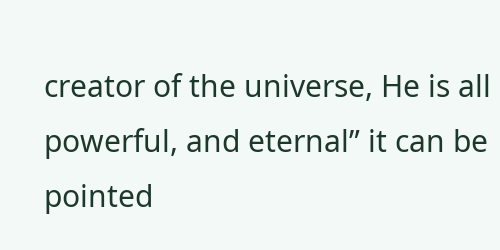creator of the universe, He is all powerful, and eternal” it can be pointed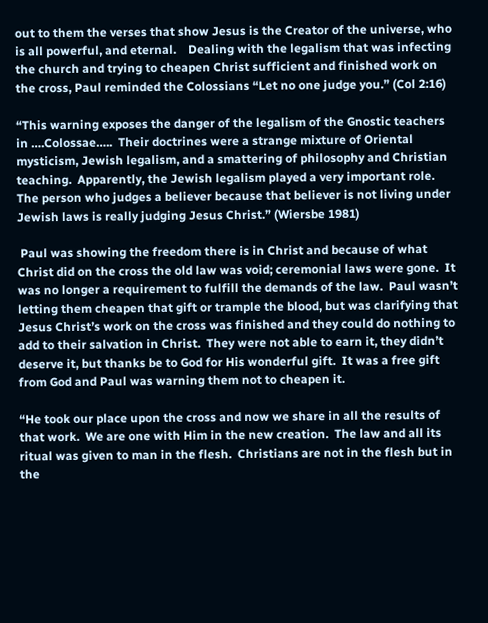out to them the verses that show Jesus is the Creator of the universe, who is all powerful, and eternal.    Dealing with the legalism that was infecting the church and trying to cheapen Christ sufficient and finished work on the cross, Paul reminded the Colossians “Let no one judge you.” (Col 2:16)

“This warning exposes the danger of the legalism of the Gnostic teachers in ….Colossae…..  Their doctrines were a strange mixture of Oriental mysticism, Jewish legalism, and a smattering of philosophy and Christian teaching.  Apparently, the Jewish legalism played a very important role.  The person who judges a believer because that believer is not living under Jewish laws is really judging Jesus Christ.” (Wiersbe 1981)

 Paul was showing the freedom there is in Christ and because of what Christ did on the cross the old law was void; ceremonial laws were gone.  It was no longer a requirement to fulfill the demands of the law.  Paul wasn’t letting them cheapen that gift or trample the blood, but was clarifying that Jesus Christ’s work on the cross was finished and they could do nothing to add to their salvation in Christ.  They were not able to earn it, they didn’t deserve it, but thanks be to God for His wonderful gift.  It was a free gift from God and Paul was warning them not to cheapen it.

“He took our place upon the cross and now we share in all the results of that work.  We are one with Him in the new creation.  The law and all its ritual was given to man in the flesh.  Christians are not in the flesh but in the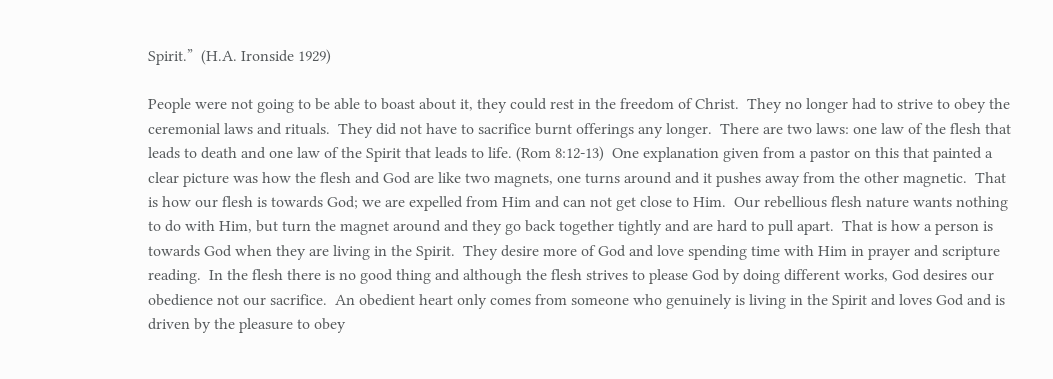Spirit.”  (H.A. Ironside 1929)

People were not going to be able to boast about it, they could rest in the freedom of Christ.  They no longer had to strive to obey the ceremonial laws and rituals.  They did not have to sacrifice burnt offerings any longer.  There are two laws: one law of the flesh that leads to death and one law of the Spirit that leads to life. (Rom 8:12-13)  One explanation given from a pastor on this that painted a clear picture was how the flesh and God are like two magnets, one turns around and it pushes away from the other magnetic.  That is how our flesh is towards God; we are expelled from Him and can not get close to Him.  Our rebellious flesh nature wants nothing to do with Him, but turn the magnet around and they go back together tightly and are hard to pull apart.  That is how a person is towards God when they are living in the Spirit.  They desire more of God and love spending time with Him in prayer and scripture reading.  In the flesh there is no good thing and although the flesh strives to please God by doing different works, God desires our obedience not our sacrifice.  An obedient heart only comes from someone who genuinely is living in the Spirit and loves God and is driven by the pleasure to obey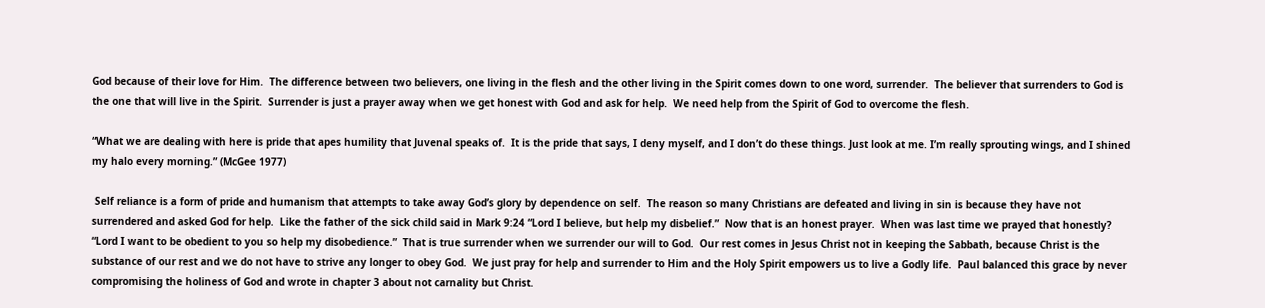God because of their love for Him.  The difference between two believers, one living in the flesh and the other living in the Spirit comes down to one word, surrender.  The believer that surrenders to God is the one that will live in the Spirit.  Surrender is just a prayer away when we get honest with God and ask for help.  We need help from the Spirit of God to overcome the flesh.

“What we are dealing with here is pride that apes humility that Juvenal speaks of.  It is the pride that says, I deny myself, and I don’t do these things. Just look at me. I’m really sprouting wings, and I shined my halo every morning.” (McGee 1977)

 Self reliance is a form of pride and humanism that attempts to take away God’s glory by dependence on self.  The reason so many Christians are defeated and living in sin is because they have not surrendered and asked God for help.  Like the father of the sick child said in Mark 9:24 “Lord I believe, but help my disbelief.”  Now that is an honest prayer.  When was last time we prayed that honestly?  “Lord I want to be obedient to you so help my disobedience.”  That is true surrender when we surrender our will to God.  Our rest comes in Jesus Christ not in keeping the Sabbath, because Christ is the substance of our rest and we do not have to strive any longer to obey God.  We just pray for help and surrender to Him and the Holy Spirit empowers us to live a Godly life.  Paul balanced this grace by never compromising the holiness of God and wrote in chapter 3 about not carnality but Christ.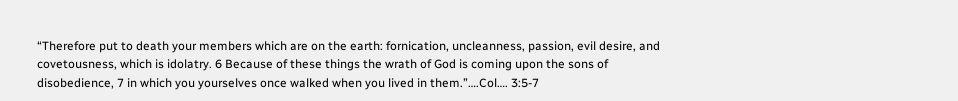“Therefore put to death your members which are on the earth: fornication, uncleanness, passion, evil desire, and covetousness, which is idolatry. 6 Because of these things the wrath of God is coming upon the sons of disobedience, 7 in which you yourselves once walked when you lived in them.”….Col…. 3:5-7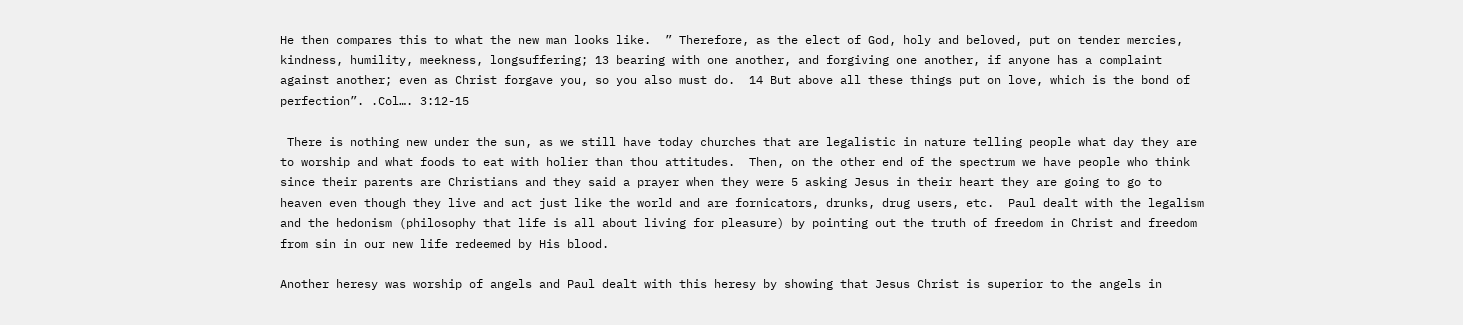He then compares this to what the new man looks like.  ” Therefore, as the elect of God, holy and beloved, put on tender mercies, kindness, humility, meekness, longsuffering; 13 bearing with one another, and forgiving one another, if anyone has a complaint against another; even as Christ forgave you, so you also must do.  14 But above all these things put on love, which is the bond of perfection”. .Col…. 3:12-15

 There is nothing new under the sun, as we still have today churches that are legalistic in nature telling people what day they are to worship and what foods to eat with holier than thou attitudes.  Then, on the other end of the spectrum we have people who think since their parents are Christians and they said a prayer when they were 5 asking Jesus in their heart they are going to go to heaven even though they live and act just like the world and are fornicators, drunks, drug users, etc.  Paul dealt with the legalism and the hedonism (philosophy that life is all about living for pleasure) by pointing out the truth of freedom in Christ and freedom from sin in our new life redeemed by His blood.

Another heresy was worship of angels and Paul dealt with this heresy by showing that Jesus Christ is superior to the angels in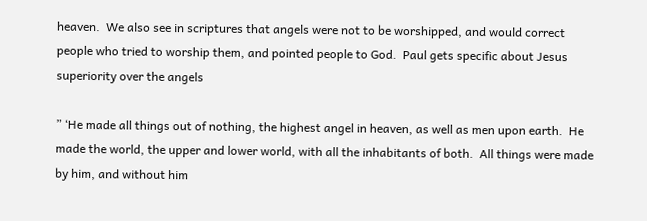heaven.  We also see in scriptures that angels were not to be worshipped, and would correct people who tried to worship them, and pointed people to God.  Paul gets specific about Jesus superiority over the angels

” ‘He made all things out of nothing, the highest angel in heaven, as well as men upon earth.  He made the world, the upper and lower world, with all the inhabitants of both.  All things were made by him, and without him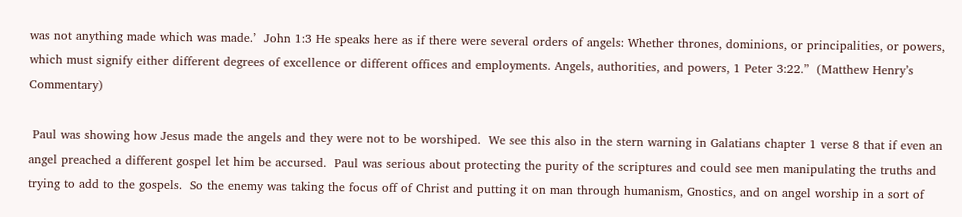was not anything made which was made.’  John 1:3 He speaks here as if there were several orders of angels: Whether thrones, dominions, or principalities, or powers, which must signify either different degrees of excellence or different offices and employments. Angels, authorities, and powers, 1 Peter 3:22.”  (Matthew Henry’s Commentary)

 Paul was showing how Jesus made the angels and they were not to be worshiped.  We see this also in the stern warning in Galatians chapter 1 verse 8 that if even an angel preached a different gospel let him be accursed.  Paul was serious about protecting the purity of the scriptures and could see men manipulating the truths and trying to add to the gospels.  So the enemy was taking the focus off of Christ and putting it on man through humanism, Gnostics, and on angel worship in a sort of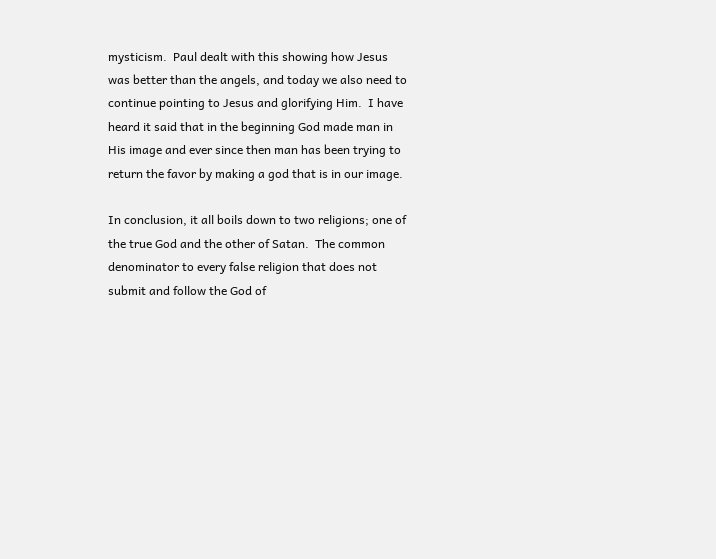mysticism.  Paul dealt with this showing how Jesus was better than the angels, and today we also need to continue pointing to Jesus and glorifying Him.  I have heard it said that in the beginning God made man in His image and ever since then man has been trying to return the favor by making a god that is in our image.

In conclusion, it all boils down to two religions; one of the true God and the other of Satan.  The common denominator to every false religion that does not submit and follow the God of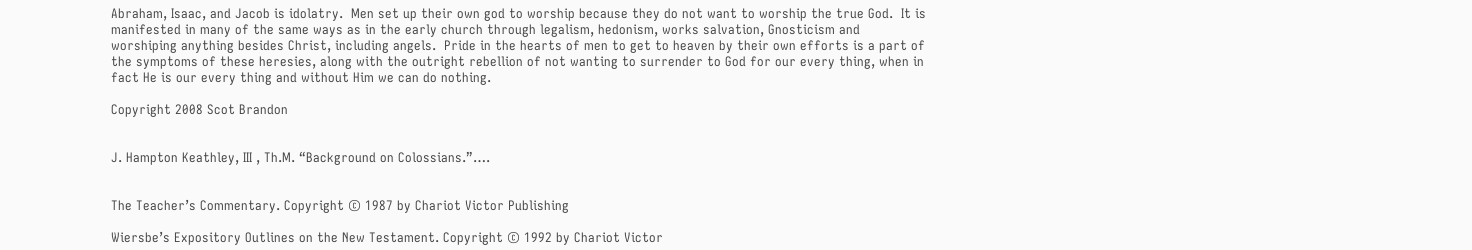Abraham, Isaac, and Jacob is idolatry.  Men set up their own god to worship because they do not want to worship the true God.  It is manifested in many of the same ways as in the early church through legalism, hedonism, works salvation, Gnosticism and worshiping anything besides Christ, including angels.  Pride in the hearts of men to get to heaven by their own efforts is a part of the symptoms of these heresies, along with the outright rebellion of not wanting to surrender to God for our every thing, when in fact He is our every thing and without Him we can do nothing.

Copyright 2008 Scot Brandon


J. Hampton Keathley, III , Th.M. “Background on Colossians.”….


The Teacher’s Commentary. Copyright © 1987 by Chariot Victor Publishing

Wiersbe’s Expository Outlines on the New Testament. Copyright © 1992 by Chariot Victor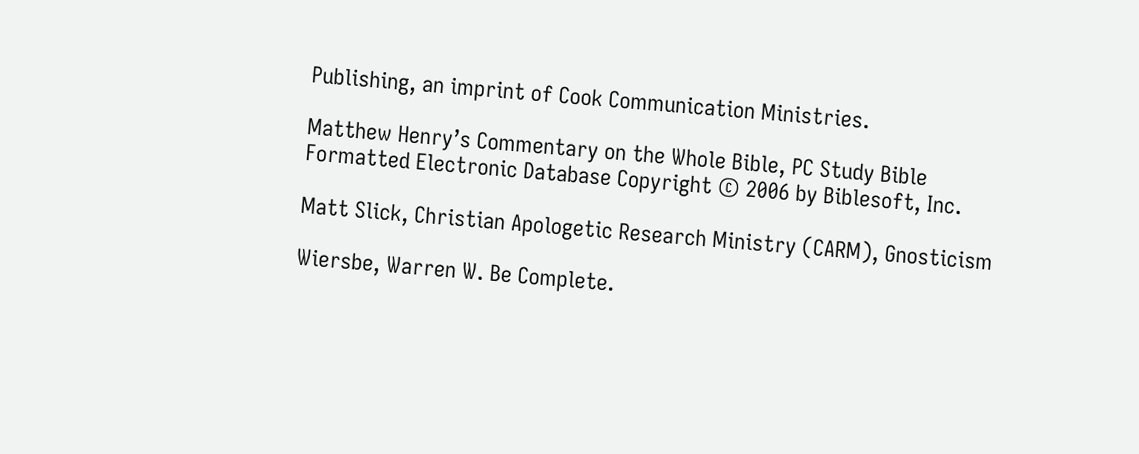Publishing, an imprint of Cook Communication Ministries.

Matthew Henry’s Commentary on the Whole Bible, PC Study Bible Formatted Electronic Database Copyright © 2006 by Biblesoft, Inc.

Matt Slick, Christian Apologetic Research Ministry (CARM), Gnosticism

Wiersbe, Warren W. Be Complete.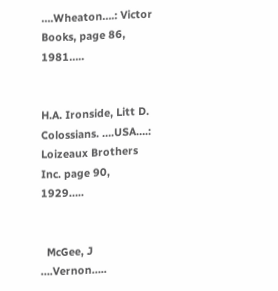….Wheaton….: Victor Books, page 86, 1981…..


H.A. Ironside, Litt D. Colossians. ….USA….: Loizeaux Brothers Inc. page 90, 1929…..


  McGee, J ….Vernon…..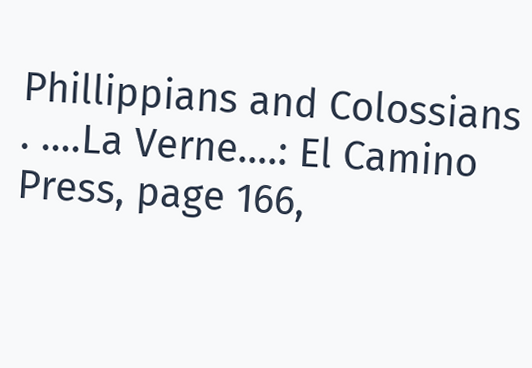Phillippians and Colossians . ….La Verne….: El Camino Press, page 166,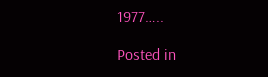1977…..

Posted in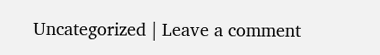Uncategorized | Leave a comment